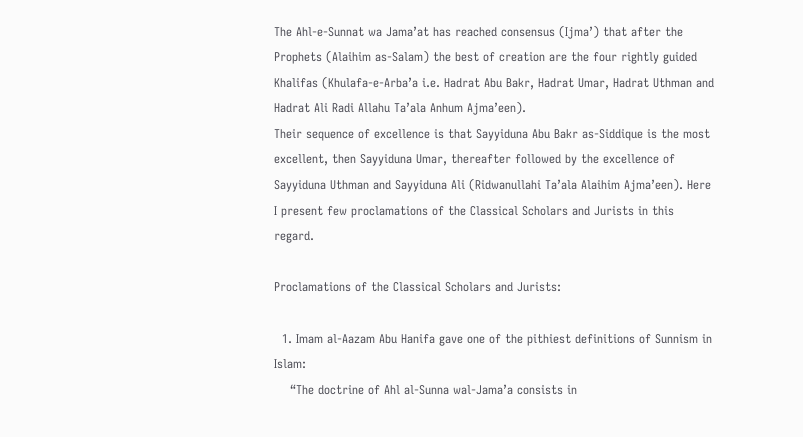The Ahl-e-Sunnat wa Jama’at has reached consensus (Ijma’) that after the Prophets (Alaihim as-Salam) the best of creation are the four rightly guided Khalifas (Khulafa-e-Arba’a i.e. Hadrat Abu Bakr, Hadrat Umar, Hadrat Uthman and Hadrat Ali Radi Allahu Ta’ala Anhum Ajma’een).
Their sequence of excellence is that Sayyiduna Abu Bakr as-Siddique is the most excellent, then Sayyiduna Umar, thereafter followed by the excellence of Sayyiduna Uthman and Sayyiduna Ali (Ridwanullahi Ta’ala Alaihim Ajma’een). Here I present few proclamations of the Classical Scholars and Jurists in this regard.

Proclamations of the Classical Scholars and Jurists:

  1. Imam al-Aazam Abu Hanifa gave one of the pithiest definitions of Sunnism in Islam:
    “The doctrine of Ahl al-Sunna wal-Jama’a consists in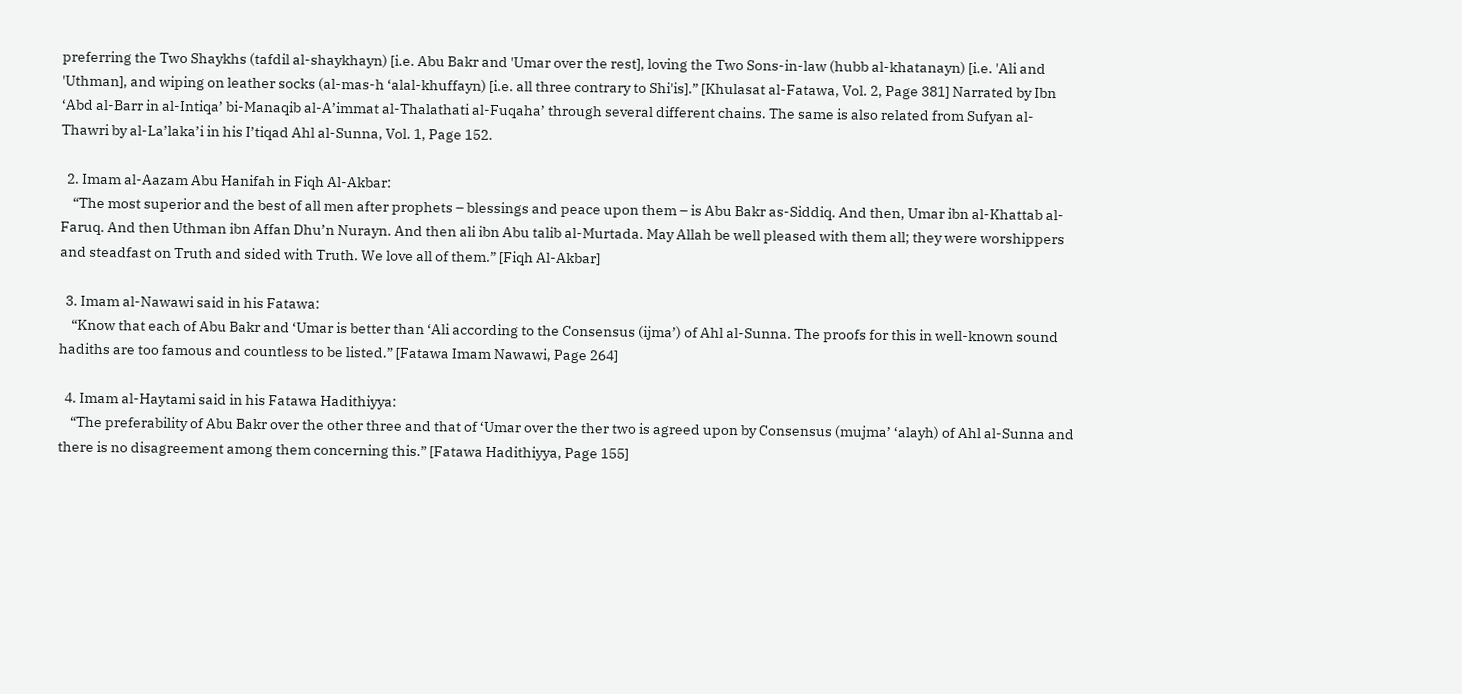preferring the Two Shaykhs (tafdil al-shaykhayn) [i.e. Abu Bakr and 'Umar over the rest], loving the Two Sons-in-law (hubb al-khatanayn) [i.e. 'Ali and 'Uthman], and wiping on leather socks (al-mas-h ‘alal-khuffayn) [i.e. all three contrary to Shi'is].” [Khulasat al-Fatawa, Vol. 2, Page 381] Narrated by Ibn ‘Abd al-Barr in al-Intiqa’ bi-Manaqib al-A’immat al-Thalathati al-Fuqaha’ through several different chains. The same is also related from Sufyan al-Thawri by al-La’laka’i in his I’tiqad Ahl al-Sunna, Vol. 1, Page 152.

  2. Imam al-Aazam Abu Hanifah in Fiqh Al-Akbar:
    “The most superior and the best of all men after prophets – blessings and peace upon them – is Abu Bakr as-Siddiq. And then, Umar ibn al-Khattab al-Faruq. And then Uthman ibn Affan Dhu’n Nurayn. And then ali ibn Abu talib al-Murtada. May Allah be well pleased with them all; they were worshippers and steadfast on Truth and sided with Truth. We love all of them.” [Fiqh Al-Akbar]

  3. Imam al-Nawawi said in his Fatawa:
    “Know that each of Abu Bakr and ‘Umar is better than ‘Ali according to the Consensus (ijma’) of Ahl al-Sunna. The proofs for this in well-known sound hadiths are too famous and countless to be listed.” [Fatawa Imam Nawawi, Page 264]

  4. Imam al-Haytami said in his Fatawa Hadithiyya:
    “The preferability of Abu Bakr over the other three and that of ‘Umar over the ther two is agreed upon by Consensus (mujma’ ‘alayh) of Ahl al-Sunna and there is no disagreement among them concerning this.” [Fatawa Hadithiyya, Page 155]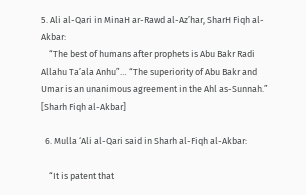5. Ali al-Qari in MinaH ar-Rawd al-Az’har, SharH Fiqh al-Akbar:
    “The best of humans after prophets is Abu Bakr Radi Allahu Ta’ala Anhu”… “The superiority of Abu Bakr and Umar is an unanimous agreement in the Ahl as-Sunnah.” [Sharh Fiqh al-Akbar]

  6. Mulla ‘Ali al-Qari said in Sharh al-Fiqh al-Akbar:

    “It is patent that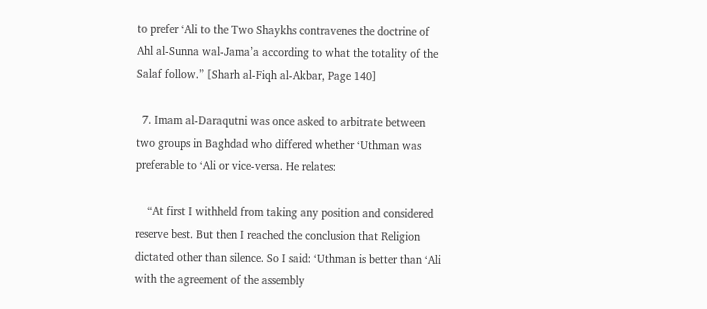to prefer ‘Ali to the Two Shaykhs contravenes the doctrine of Ahl al-Sunna wal-Jama’a according to what the totality of the Salaf follow.” [Sharh al-Fiqh al-Akbar, Page 140]

  7. Imam al-Daraqutni was once asked to arbitrate between two groups in Baghdad who differed whether ‘Uthman was preferable to ‘Ali or vice-versa. He relates:

    “At first I withheld from taking any position and considered reserve best. But then I reached the conclusion that Religion dictated other than silence. So I said: ‘Uthman is better than ‘Ali with the agreement of the assembly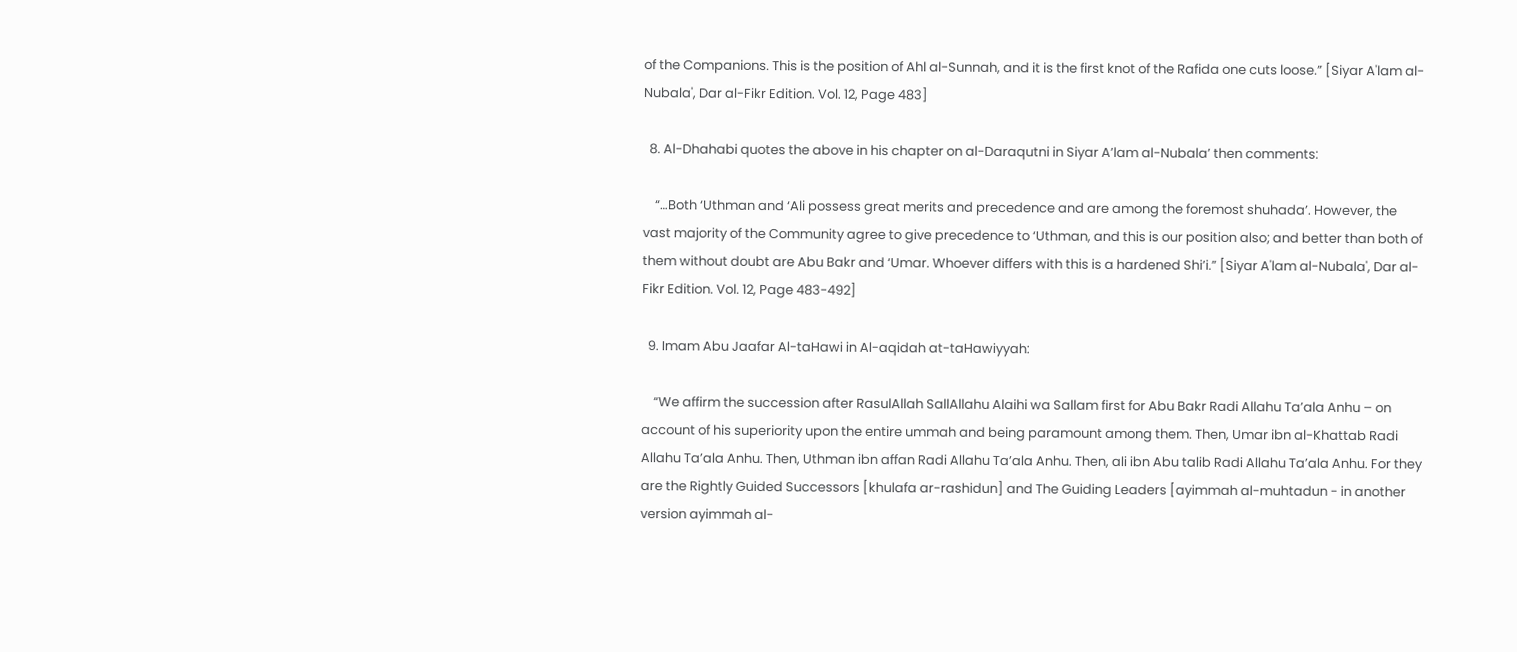of the Companions. This is the position of Ahl al-Sunnah, and it is the first knot of the Rafida one cuts loose.” [Siyar A'lam al-Nubala', Dar al-Fikr Edition. Vol. 12, Page 483]

  8. Al-Dhahabi quotes the above in his chapter on al-Daraqutni in Siyar A’lam al-Nubala’ then comments:

    “…Both ‘Uthman and ‘Ali possess great merits and precedence and are among the foremost shuhada’. However, the vast majority of the Community agree to give precedence to ‘Uthman, and this is our position also; and better than both of them without doubt are Abu Bakr and ‘Umar. Whoever differs with this is a hardened Shi’i.” [Siyar A'lam al-Nubala', Dar al-Fikr Edition. Vol. 12, Page 483-492]

  9. Imam Abu Jaafar Al-taHawi in Al-aqidah at-taHawiyyah:

    “We affirm the succession after RasulAllah SallAllahu Alaihi wa Sallam first for Abu Bakr Radi Allahu Ta’ala Anhu – on account of his superiority upon the entire ummah and being paramount among them. Then, Umar ibn al-Khattab Radi Allahu Ta’ala Anhu. Then, Uthman ibn affan Radi Allahu Ta’ala Anhu. Then, ali ibn Abu talib Radi Allahu Ta’ala Anhu. For they are the Rightly Guided Successors [khulafa ar-rashidun] and The Guiding Leaders [ayimmah al-muhtadun - in another version ayimmah al-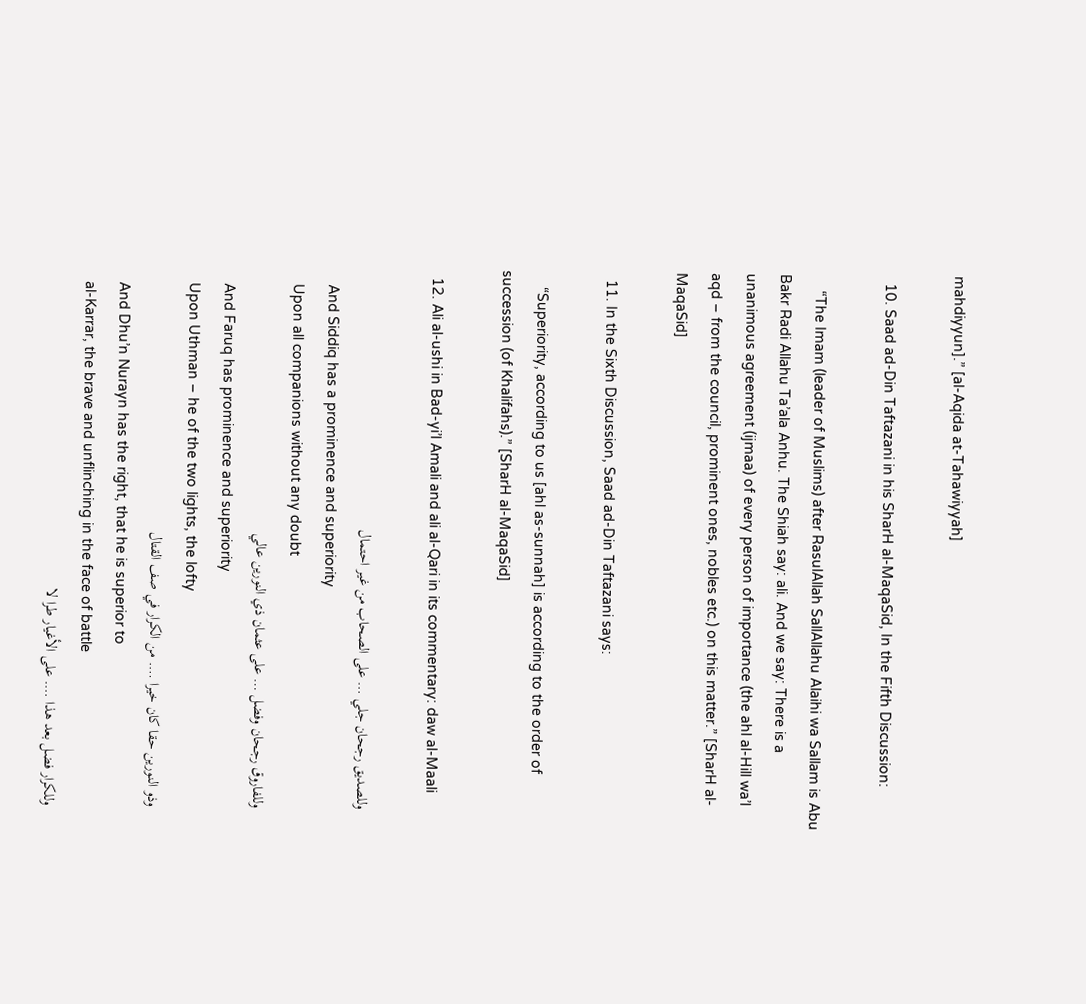mahdiyyun].” [al-Aqida at-Tahawiyyah]

  10. Saad ad-Din Taftazani in his SharH al-MaqaSid, In the Fifth Discussion:

    “The Imam (leader of Muslims) after RasulAllah SallAllahu Alaihi wa Sallam is Abu Bakr Radi Allahu Ta’ala Anhu. The Shiah say: ali. And we say: There is a unanimous agreement (ijmaa) of every person of importance (the ahl al-Hill wa’l aqd – from the council, prominent ones, nobles etc.) on this matter.” [SharH al-MaqaSid]

  11. In the Sixth Discussion, Saad ad-Din Taftazani says:

    “Superiority, according to us [ahl as-sunnah] is according to the order of succession (of Khalifahs).” [SharH al-MaqaSid]

  12. Ali al-ushi in Bad-yi’l Amali and ali al-Qari in its commentary: daw al-Maali

    وللصديق رجحان جلي … على الصحاب من غير احتمال
    And Siddiq has a prominence and superiority
    Upon all companions without any doubt
    وللفاروق رجحان وفضل … على عثمان ذي النورين عالي
    And Faruq has prominence and superiority
    Upon Uthman – he of the two lights, the lofty
    وذو النورين حقا كان خيرا …. من الكرار في صف القتال
    And Dhu’n Nurayn has the right, that he is superior to
    al-Karrar, the brave and unflinching in the face of battle
    وللكرار فضل بعد هذا …. على الأغيار طرا لا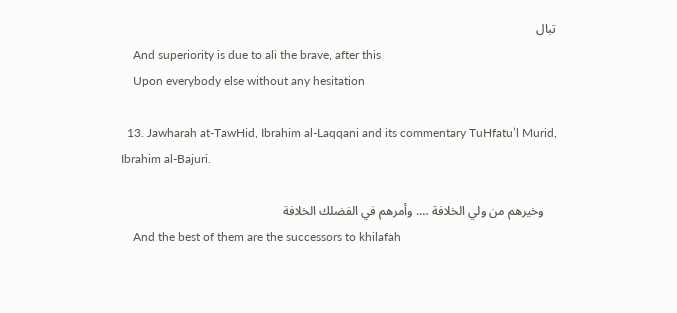تبال
    And superiority is due to ali the brave, after this
    Upon everybody else without any hesitation

  13. Jawharah at-TawHid, Ibrahim al-Laqqani and its commentary TuHfatu’l Murid, Ibrahim al-Bajuri.

    وخيرهم من ولي الخلافة …. وأمرهم في الفضلك الخلافة
    And the best of them are the successors to khilafah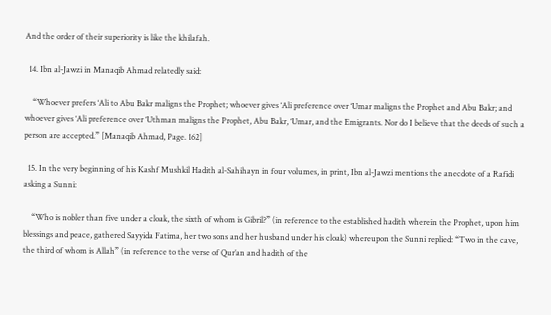And the order of their superiority is like the khilafah.

  14. Ibn al-Jawzi in Manaqib Ahmad relatedly said:

    “Whoever prefers ‘Ali to Abu Bakr maligns the Prophet; whoever gives ‘Ali preference over ‘Umar maligns the Prophet and Abu Bakr; and whoever gives ‘Ali preference over ‘Uthman maligns the Prophet, Abu Bakr, ‘Umar, and the Emigrants. Nor do I believe that the deeds of such a person are accepted.” [Manaqib Ahmad, Page. 162]

  15. In the very beginning of his Kashf Mushkil Hadith al-Sahihayn in four volumes, in print, Ibn al-Jawzi mentions the anecdote of a Rafidi asking a Sunni:

    “Who is nobler than five under a cloak, the sixth of whom is Gibril?” (in reference to the established hadith wherein the Prophet, upon him blessings and peace, gathered Sayyida Fatima, her two sons and her husband under his cloak) whereupon the Sunni replied: “Two in the cave, the third of whom is Allah” (in reference to the verse of Qur’an and hadith of the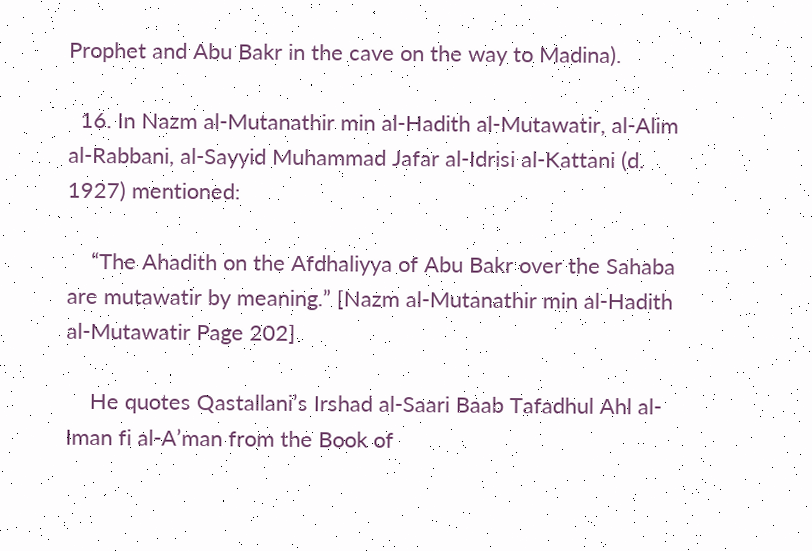Prophet and Abu Bakr in the cave on the way to Madina).

  16. In Nazm al-Mutanathir min al-Hadith al-Mutawatir, al-Alim al-Rabbani, al-Sayyid Muhammad Jafar al-Idrisi al-Kattani (d. 1927) mentioned:

    “The Ahadith on the Afdhaliyya of Abu Bakr over the Sahaba are mutawatir by meaning.” [Nazm al-Mutanathir min al-Hadith al-Mutawatir Page 202]

    He quotes Qastallani’s Irshad al-Saari Baab Tafadhul Ahl al-Iman fi al-A’man from the Book of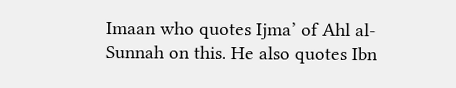Imaan who quotes Ijma’ of Ahl al-Sunnah on this. He also quotes Ibn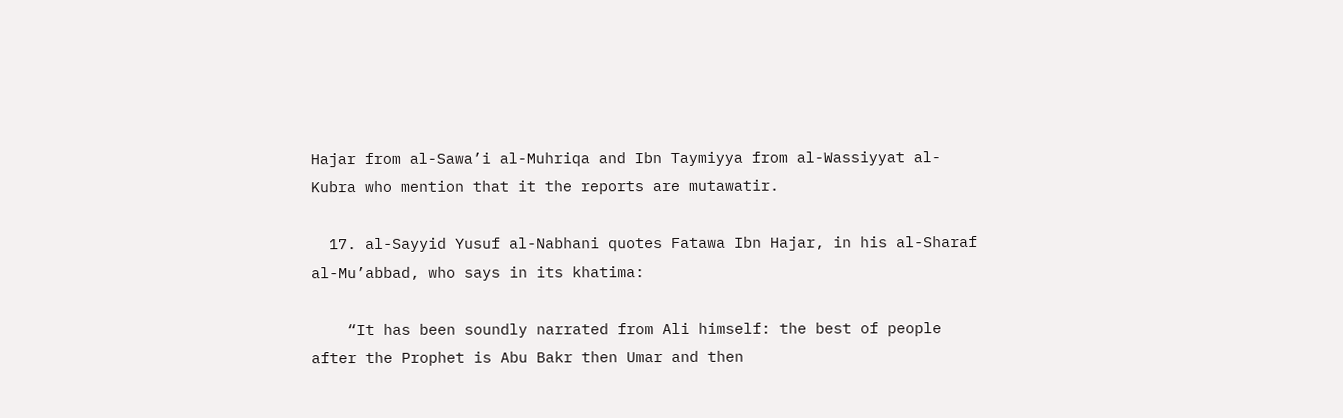Hajar from al-Sawa’i al-Muhriqa and Ibn Taymiyya from al-Wassiyyat al-Kubra who mention that it the reports are mutawatir.

  17. al-Sayyid Yusuf al-Nabhani quotes Fatawa Ibn Hajar, in his al-Sharaf al-Mu’abbad, who says in its khatima:

    “It has been soundly narrated from Ali himself: the best of people after the Prophet is Abu Bakr then Umar and then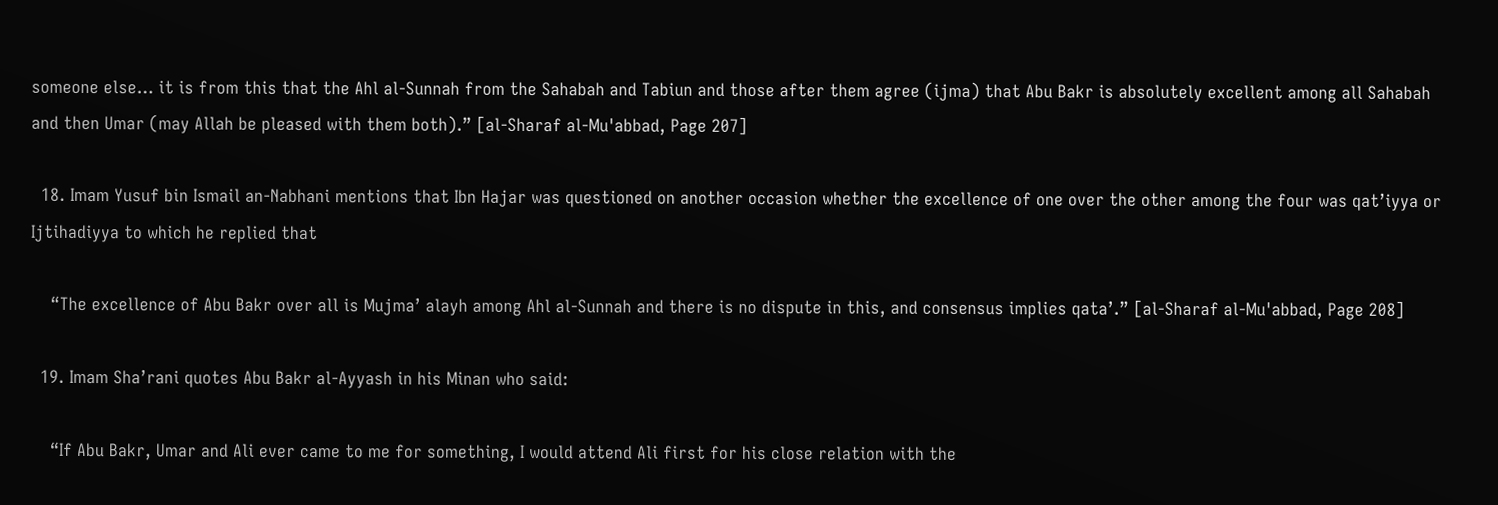someone else… it is from this that the Ahl al-Sunnah from the Sahabah and Tabiun and those after them agree (ijma) that Abu Bakr is absolutely excellent among all Sahabah and then Umar (may Allah be pleased with them both).” [al-Sharaf al-Mu'abbad, Page 207]

  18. Imam Yusuf bin Ismail an-Nabhani mentions that Ibn Hajar was questioned on another occasion whether the excellence of one over the other among the four was qat’iyya or Ijtihadiyya to which he replied that

    “The excellence of Abu Bakr over all is Mujma’ alayh among Ahl al-Sunnah and there is no dispute in this, and consensus implies qata’.” [al-Sharaf al-Mu'abbad, Page 208]

  19. Imam Sha’rani quotes Abu Bakr al-Ayyash in his Minan who said:

    “If Abu Bakr, Umar and Ali ever came to me for something, I would attend Ali first for his close relation with the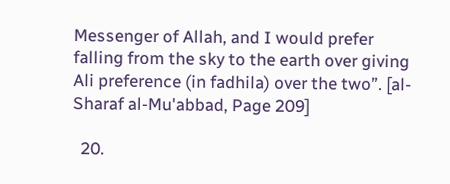Messenger of Allah, and I would prefer falling from the sky to the earth over giving Ali preference (in fadhila) over the two”. [al-Sharaf al-Mu'abbad, Page 209]

  20.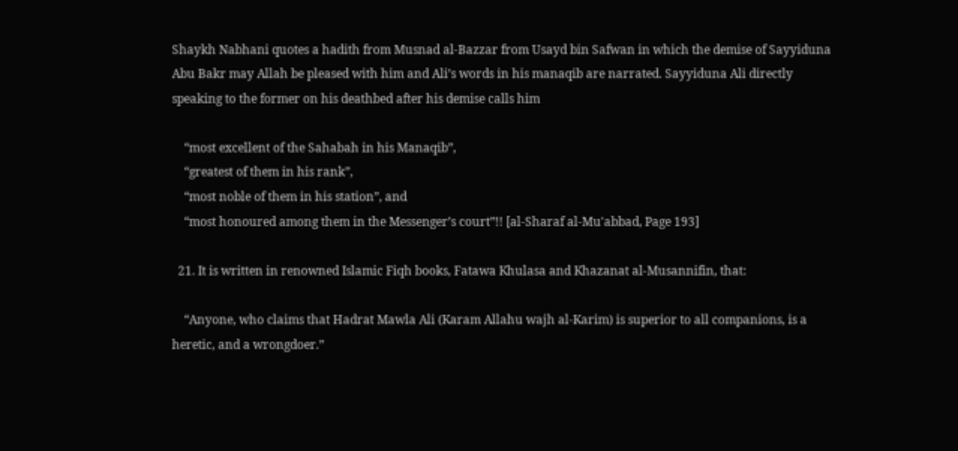Shaykh Nabhani quotes a hadith from Musnad al-Bazzar from Usayd bin Safwan in which the demise of Sayyiduna Abu Bakr may Allah be pleased with him and Ali’s words in his manaqib are narrated. Sayyiduna Ali directly speaking to the former on his deathbed after his demise calls him

    “most excellent of the Sahabah in his Manaqib”,
    “greatest of them in his rank”,
    “most noble of them in his station”, and
    “most honoured among them in the Messenger’s court”!! [al-Sharaf al-Mu'abbad, Page 193]

  21. It is written in renowned Islamic Fiqh books, Fatawa Khulasa and Khazanat al-Musannifin, that:

    “Anyone, who claims that Hadrat Mawla Ali (Karam Allahu wajh al-Karim) is superior to all companions, is a heretic, and a wrongdoer.”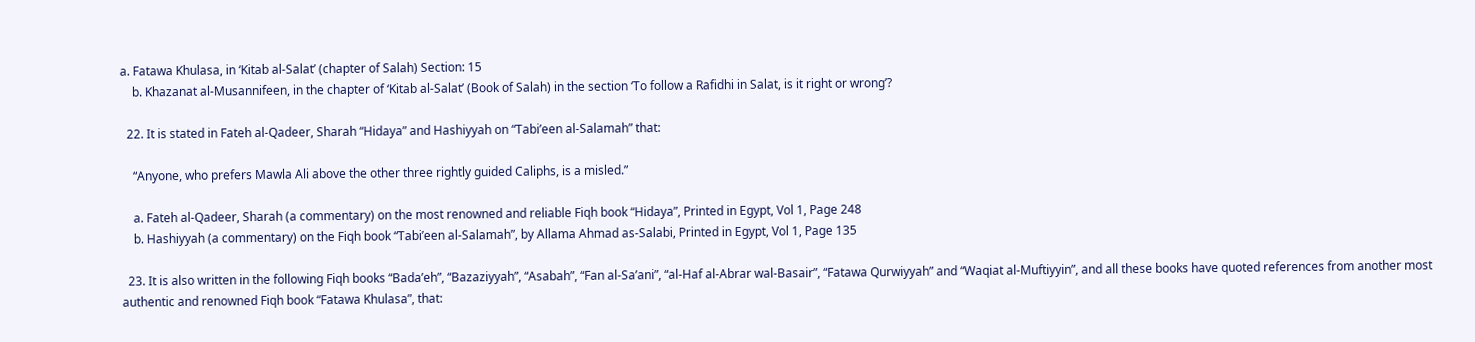a. Fatawa Khulasa, in ‘Kitab al-Salat’ (chapter of Salah) Section: 15
    b. Khazanat al-Musannifeen, in the chapter of ‘Kitab al-Salat’ (Book of Salah) in the section ‘To follow a Rafidhi in Salat, is it right or wrong’?

  22. It is stated in Fateh al-Qadeer, Sharah “Hidaya” and Hashiyyah on “Tabi’een al-Salamah” that:

    “Anyone, who prefers Mawla Ali above the other three rightly guided Caliphs, is a misled.”

    a. Fateh al-Qadeer, Sharah (a commentary) on the most renowned and reliable Fiqh book “Hidaya”, Printed in Egypt, Vol 1, Page 248
    b. Hashiyyah (a commentary) on the Fiqh book “Tabi’een al-Salamah”, by Allama Ahmad as-Salabi, Printed in Egypt, Vol 1, Page 135

  23. It is also written in the following Fiqh books “Bada’eh”, “Bazaziyyah”, “Asabah”, “Fan al-Sa’ani”, “al-Haf al-Abrar wal-Basair”, “Fatawa Qurwiyyah” and “Waqiat al-Muftiyyin”, and all these books have quoted references from another most authentic and renowned Fiqh book “Fatawa Khulasa”, that: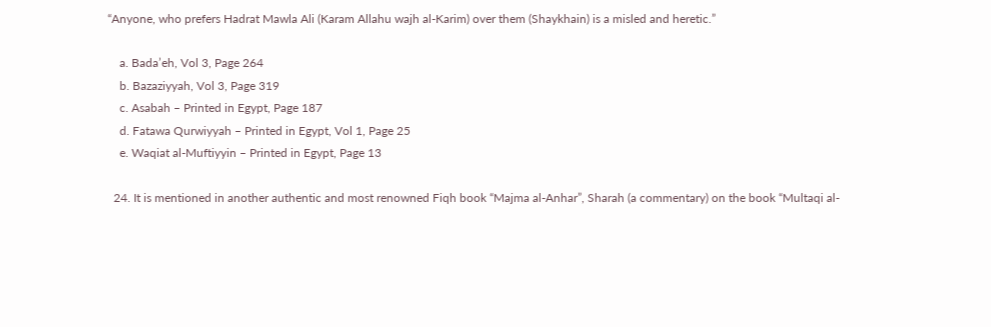“Anyone, who prefers Hadrat Mawla Ali (Karam Allahu wajh al-Karim) over them (Shaykhain) is a misled and heretic.”

    a. Bada’eh, Vol 3, Page 264
    b. Bazaziyyah, Vol 3, Page 319
    c. Asabah – Printed in Egypt, Page 187
    d. Fatawa Qurwiyyah – Printed in Egypt, Vol 1, Page 25
    e. Waqiat al-Muftiyyin – Printed in Egypt, Page 13

  24. It is mentioned in another authentic and most renowned Fiqh book “Majma al-Anhar”, Sharah (a commentary) on the book “Multaqi al-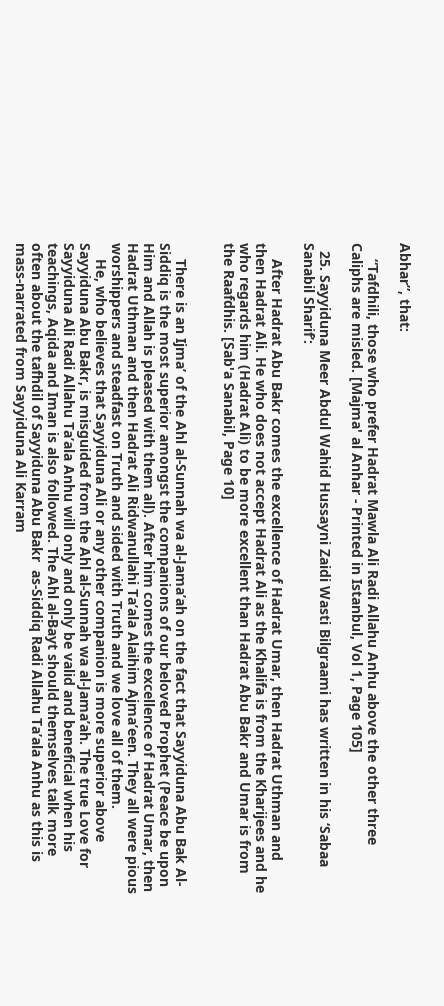Abhar”, that:

    “Tafdhili, those who prefer Hadrat Mawla Ali Radi Allahu Anhu above the other three Caliphs are misled. [Majma' al Anhar - Printed in Istanbul, Vol 1, Page 105]

  25. Sayyiduna Meer Abdul Wahid Hussayni Zaidi Wasti Bilgraami has written in his ‘Sabaa Sanabil Sharif’:

    After Hadrat Abu Bakr comes the excellence of Hadrat Umar, then Hadrat Uthman and then Hadrat Ali. He who does not accept Hadrat Ali as the Khalifa is from the Kharijees and he who regards him (Hadrat Ali) to be more excellent than Hadrat Abu Bakr and Umar is from the Raafdhis. [Sab'a Sanabil, Page 10]


    There is an Ijma’ of the Ahl al-Sunnah wa al-Jama’ah on the fact that Sayyiduna Abu Bak Al-Siddiq is the most superior amongst the companions of our beloved Prophet (Peace be upon Him and Allah is pleased with them all). After him comes the excellence of Hadrat Umar, then Hadrat Uthman and then Hadrat Ali Ridwanullahi Ta’ala Alaihim Ajma’een. They all were pious worshippers and steadfast on Truth and sided with Truth and we love all of them.
    He, who believes that Sayyiduna Ali or any other companion is more superior above Sayyiduna Abu Bakr, is misguided from the Ahl al-Sunnah wa al-Jama’ah. The true Love for Sayyiduna Ali Radi Allahu Ta’ala Anhu will only and only be valid and beneficial when his teachings, Aqida and Iman is also followed. The Ahl al-Bayt should themselves talk more often about the tafhdil of Sayyiduna Abu Bakr  as-Siddiq Radi Allahu Ta’ala Anhu as this is mass-narrated from Sayyiduna Ali Karram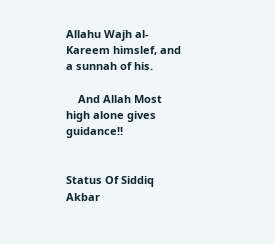Allahu Wajh al-Kareem himslef, and a sunnah of his.

    And Allah Most high alone gives guidance!!


Status Of Siddiq Akbar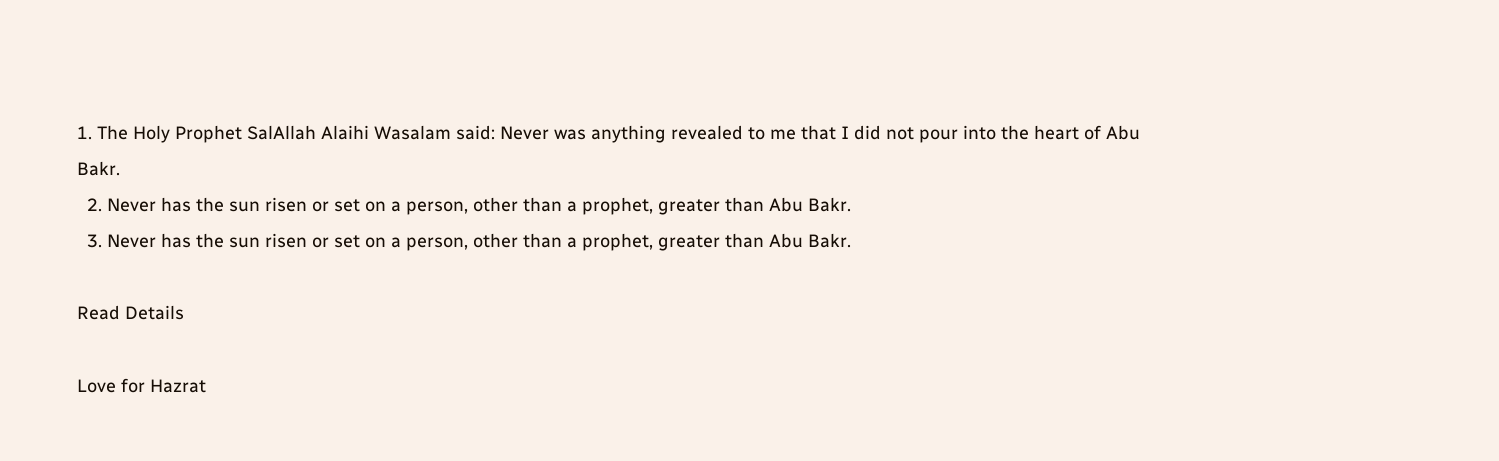1. The Holy Prophet SalAllah Alaihi Wasalam said: Never was anything revealed to me that I did not pour into the heart of Abu Bakr.
  2. Never has the sun risen or set on a person, other than a prophet, greater than Abu Bakr.
  3. Never has the sun risen or set on a person, other than a prophet, greater than Abu Bakr.

Read Details

Love for Hazrat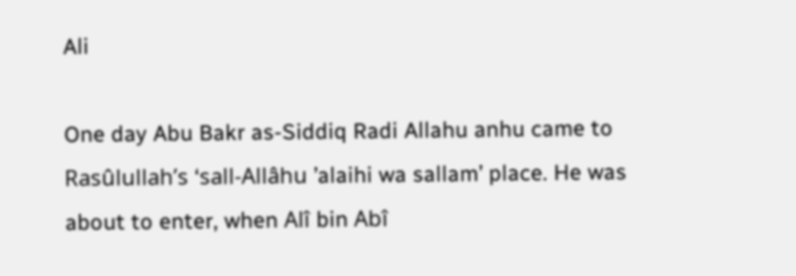Ali

One day Abu Bakr as-Siddiq Radi Allahu anhu came to Rasûlullah’s ‘sall-Allâhu ’alaihi wa sallam’ place. He was about to enter, when Alî bin Abî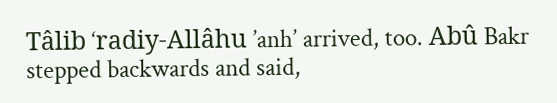Tâlib ‘radiy-Allâhu ’anh’ arrived, too. Abû Bakr stepped backwards and said,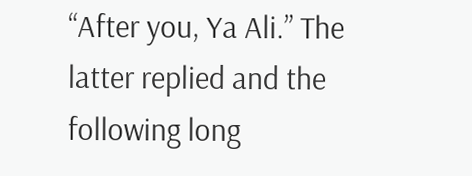“After you, Ya Ali.” The latter replied and the following long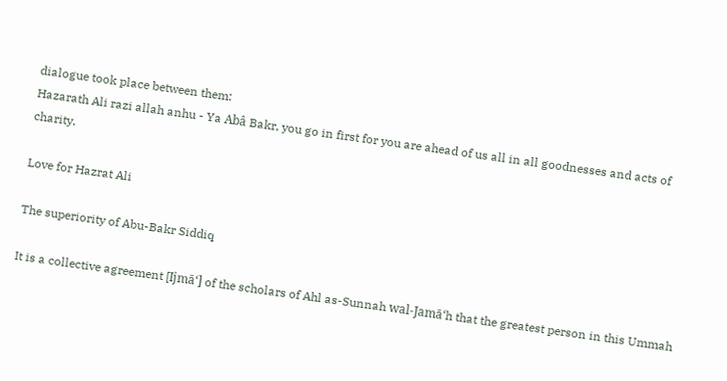dialogue took place between them:
Hazarath Ali razi allah anhu - Ya Abâ Bakr, you go in first for you are ahead of us all in all goodnesses and acts of charity.

Love for Hazrat Ali

The superiority of Abu-Bakr Siddiq

It is a collective agreement [Ijmāʻ] of the scholars of Ahl as-Sunnah wal-Jamāʻh that the greatest person in this Ummah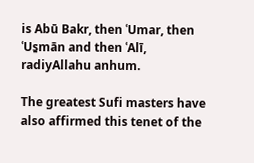is Abū Bakr, then ʿUmar, then ʿUs̱mān and then ʿAlī, radiyAllahu anhum.

The greatest Sufi masters have also affirmed this tenet of the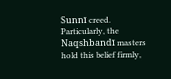Sunnī creed. Particularly, the Naqshbandī masters hold this belief firmly,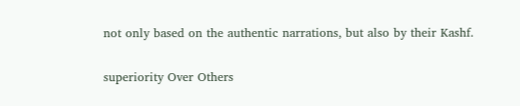not only based on the authentic narrations, but also by their Kashf.

superiority Over Others